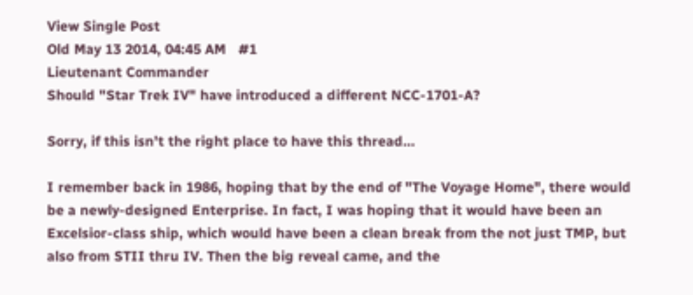View Single Post
Old May 13 2014, 04:45 AM   #1
Lieutenant Commander
Should "Star Trek IV" have introduced a different NCC-1701-A?

Sorry, if this isn't the right place to have this thread...

I remember back in 1986, hoping that by the end of "The Voyage Home", there would be a newly-designed Enterprise. In fact, I was hoping that it would have been an Excelsior-class ship, which would have been a clean break from the not just TMP, but also from STII thru IV. Then the big reveal came, and the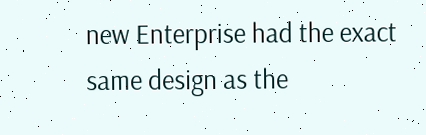new Enterprise had the exact same design as the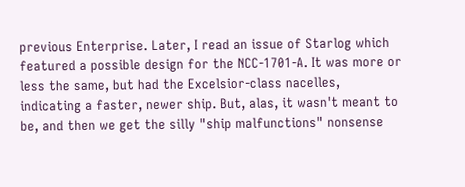previous Enterprise. Later, I read an issue of Starlog which featured a possible design for the NCC-1701-A. It was more or less the same, but had the Excelsior-class nacelles, indicating a faster, newer ship. But, alas, it wasn't meant to be, and then we get the silly "ship malfunctions" nonsense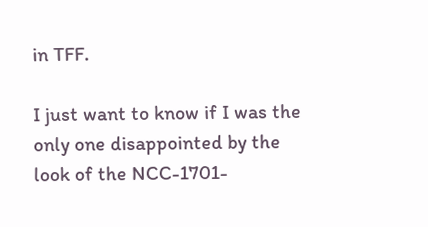in TFF.

I just want to know if I was the only one disappointed by the look of the NCC-1701-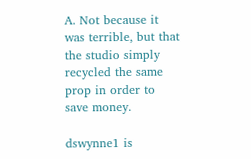A. Not because it was terrible, but that the studio simply recycled the same prop in order to save money.

dswynne1 is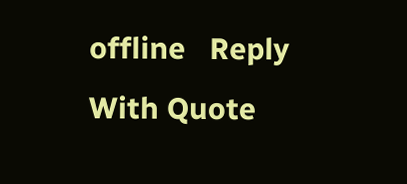offline   Reply With Quote